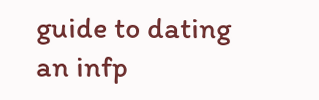guide to dating an infp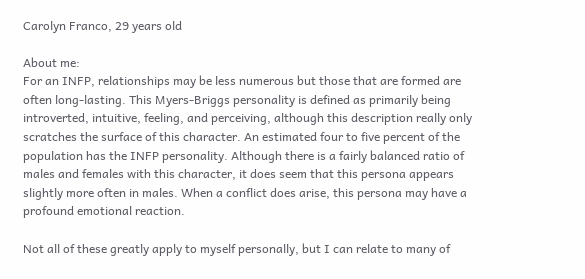Carolyn Franco, 29 years old

About me:
For an INFP, relationships may be less numerous but those that are formed are often long-lasting. This Myers-Briggs personality is defined as primarily being introverted, intuitive, feeling, and perceiving, although this description really only scratches the surface of this character. An estimated four to five percent of the population has the INFP personality. Although there is a fairly balanced ratio of males and females with this character, it does seem that this persona appears slightly more often in males. When a conflict does arise, this persona may have a profound emotional reaction.

Not all of these greatly apply to myself personally, but I can relate to many of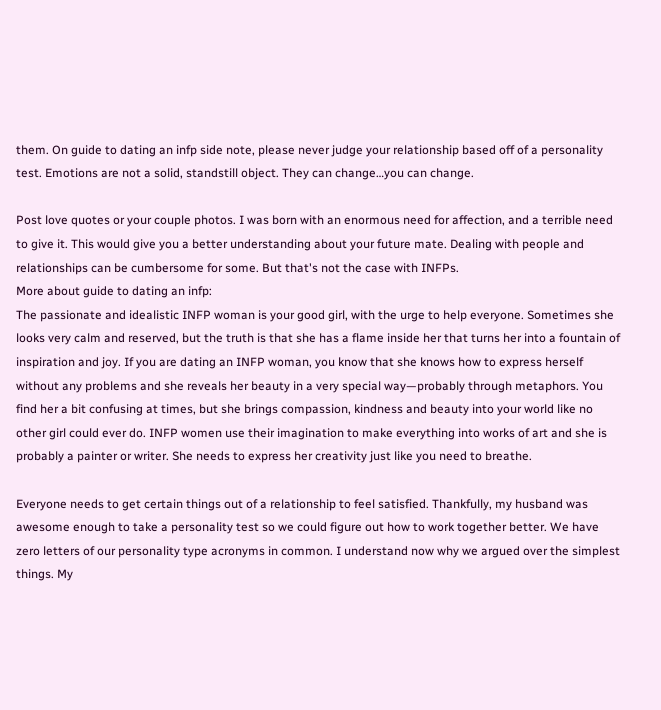them. On guide to dating an infp side note, please never judge your relationship based off of a personality test. Emotions are not a solid, standstill object. They can change…you can change.

Post love quotes or your couple photos. I was born with an enormous need for affection, and a terrible need to give it. This would give you a better understanding about your future mate. Dealing with people and relationships can be cumbersome for some. But that's not the case with INFPs.
More about guide to dating an infp:
The passionate and idealistic INFP woman is your good girl, with the urge to help everyone. Sometimes she looks very calm and reserved, but the truth is that she has a flame inside her that turns her into a fountain of inspiration and joy. If you are dating an INFP woman, you know that she knows how to express herself without any problems and she reveals her beauty in a very special way—probably through metaphors. You find her a bit confusing at times, but she brings compassion, kindness and beauty into your world like no other girl could ever do. INFP women use their imagination to make everything into works of art and she is probably a painter or writer. She needs to express her creativity just like you need to breathe.

Everyone needs to get certain things out of a relationship to feel satisfied. Thankfully, my husband was awesome enough to take a personality test so we could figure out how to work together better. We have zero letters of our personality type acronyms in common. I understand now why we argued over the simplest things. My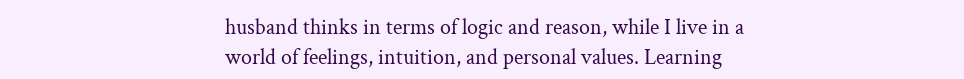husband thinks in terms of logic and reason, while I live in a world of feelings, intuition, and personal values. Learning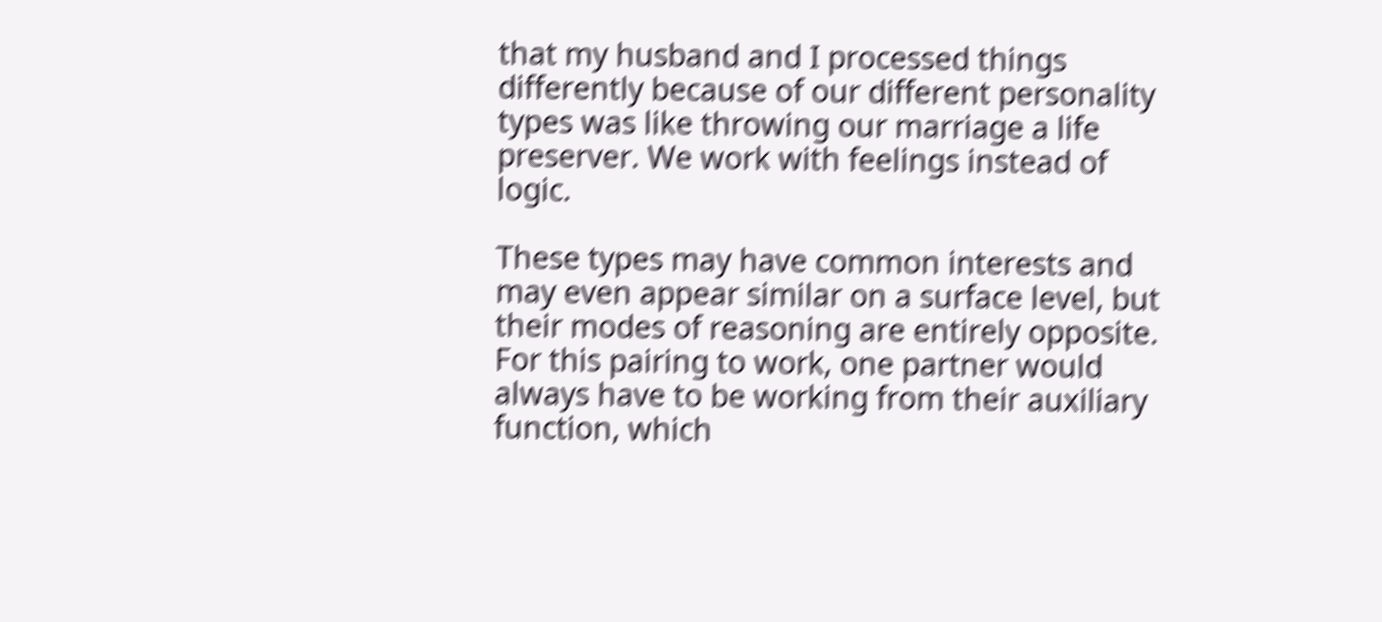that my husband and I processed things differently because of our different personality types was like throwing our marriage a life preserver. We work with feelings instead of logic.

These types may have common interests and may even appear similar on a surface level, but their modes of reasoning are entirely opposite. For this pairing to work, one partner would always have to be working from their auxiliary function, which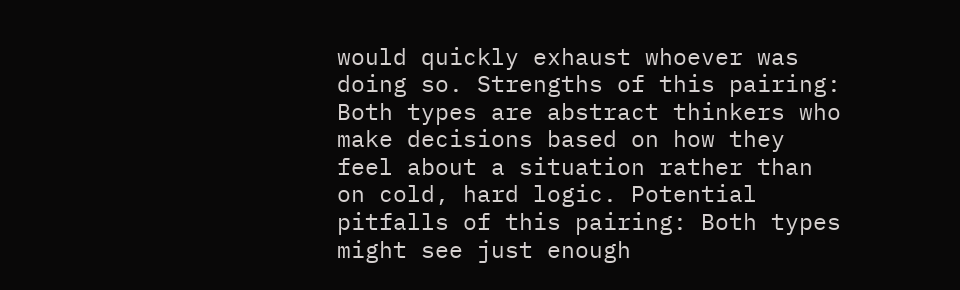would quickly exhaust whoever was doing so. Strengths of this pairing: Both types are abstract thinkers who make decisions based on how they feel about a situation rather than on cold, hard logic. Potential pitfalls of this pairing: Both types might see just enough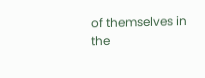of themselves in the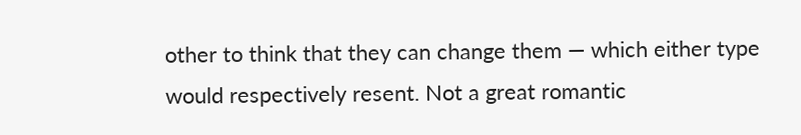other to think that they can change them — which either type would respectively resent. Not a great romantic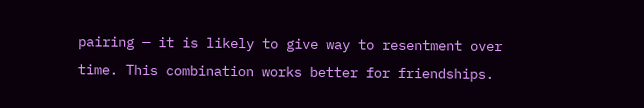pairing — it is likely to give way to resentment over time. This combination works better for friendships.